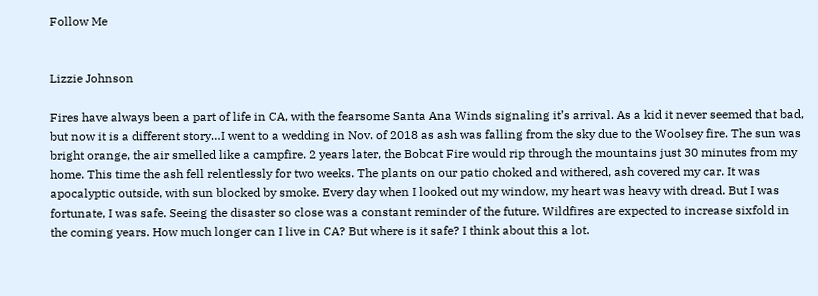Follow Me


Lizzie Johnson

Fires have always been a part of life in CA, with the fearsome Santa Ana Winds signaling it’s arrival. As a kid it never seemed that bad, but now it is a different story…I went to a wedding in Nov. of 2018 as ash was falling from the sky due to the Woolsey fire. The sun was bright orange, the air smelled like a campfire. 2 years later, the Bobcat Fire would rip through the mountains just 30 minutes from my home. This time the ash fell relentlessly for two weeks. The plants on our patio choked and withered, ash covered my car. It was apocalyptic outside, with sun blocked by smoke. Every day when I looked out my window, my heart was heavy with dread. But I was fortunate, I was safe. Seeing the disaster so close was a constant reminder of the future. Wildfires are expected to increase sixfold in the coming years. How much longer can I live in CA? But where is it safe? I think about this a lot.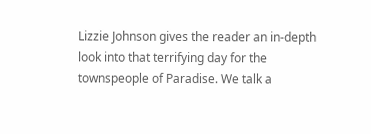Lizzie Johnson gives the reader an in-depth look into that terrifying day for the townspeople of Paradise. We talk a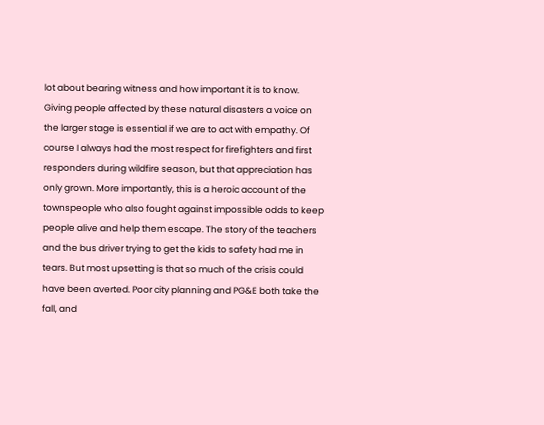lot about bearing witness and how important it is to know. Giving people affected by these natural disasters a voice on the larger stage is essential if we are to act with empathy. Of course I always had the most respect for firefighters and first responders during wildfire season, but that appreciation has only grown. More importantly, this is a heroic account of the townspeople who also fought against impossible odds to keep people alive and help them escape. The story of the teachers and the bus driver trying to get the kids to safety had me in tears. But most upsetting is that so much of the crisis could have been averted. Poor city planning and PG&E both take the fall, and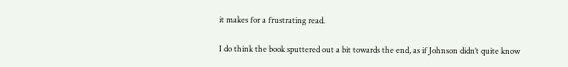it makes for a frustrating read.

I do think the book sputtered out a bit towards the end, as if Johnson didn’t quite know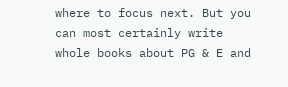where to focus next. But you can most certainly write whole books about PG & E and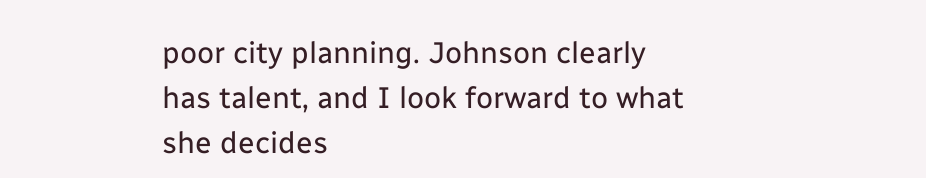poor city planning. Johnson clearly has talent, and I look forward to what she decides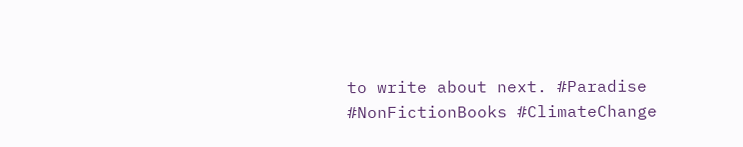to write about next. #Paradise #NonFictionBooks #ClimateChange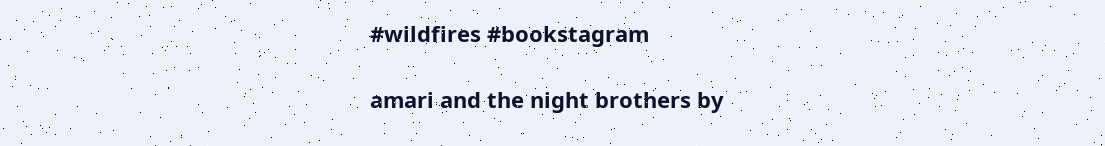#wildfires #bookstagram

amari and the night brothers by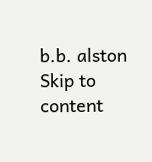b.b. alston
Skip to content